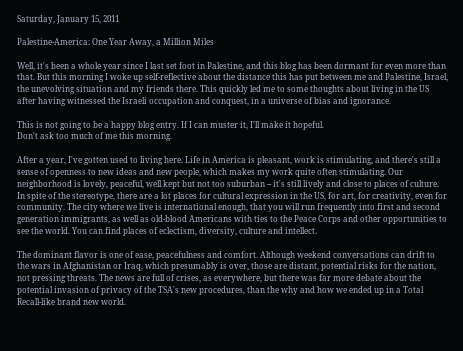Saturday, January 15, 2011

Palestine-America: One Year Away, a Million Miles

Well, it's been a whole year since I last set foot in Palestine, and this blog has been dormant for even more than that. But this morning I woke up self-reflective about the distance this has put between me and Palestine, Israel, the unevolving situation and my friends there. This quickly led me to some thoughts about living in the US after having witnessed the Israeli occupation and conquest, in a universe of bias and ignorance.

This is not going to be a happy blog entry. If I can muster it, I'll make it hopeful.
Don't ask too much of me this morning.

After a year, I've gotten used to living here. Life in America is pleasant, work is stimulating, and there's still a sense of openness to new ideas and new people, which makes my work quite often stimulating. Our neighborhood is lovely, peaceful, well kept but not too suburban -- it's still lively and close to places of culture. In spite of the stereotype, there are a lot places for cultural expression in the US, for art, for creativity, even for community. The city where we live is international enough, that you will run frequently into first and second generation immigrants, as well as old-blood Americans with ties to the Peace Corps and other opportunities to see the world. You can find places of eclectism, diversity, culture and intellect.

The dominant flavor is one of ease, peacefulness and comfort. Although weekend conversations can drift to the wars in Afghanistan or Iraq, which presumably is over, those are distant, potential risks for the nation, not pressing threats. The news are full of crises, as everywhere, but there was far more debate about the potential invasion of privacy of the TSA's new procedures, than the why and how we ended up in a Total Recall-like brand new world.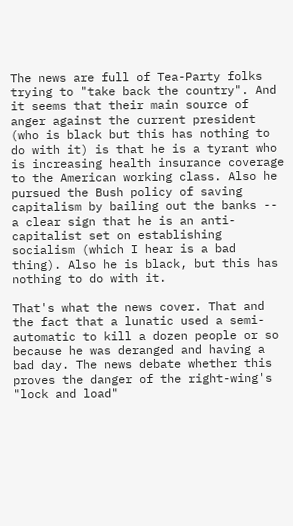The news are full of Tea-Party folks trying to "take back the country". And it seems that their main source of anger against the current president (who is black but this has nothing to do with it) is that he is a tyrant who is increasing health insurance coverage to the American working class. Also he pursued the Bush policy of saving capitalism by bailing out the banks -- a clear sign that he is an anti-capitalist set on establishing socialism (which I hear is a bad thing). Also he is black, but this has nothing to do with it.

That's what the news cover. That and the fact that a lunatic used a semi-automatic to kill a dozen people or so because he was deranged and having a bad day. The news debate whether this proves the danger of the right-wing's "lock and load"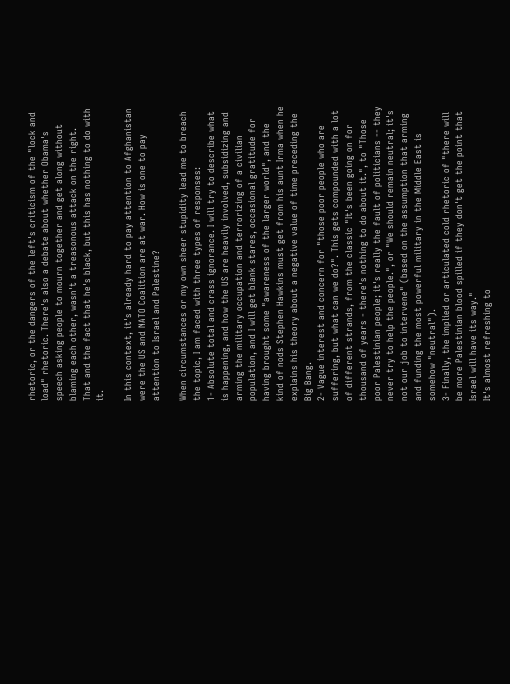rhetoric, or the dangers of the left's criticism of the "lock and load" rhetoric. There's also a debate about whether Obama's speech asking people to mourn together and get along without blaming each other, wasn't a treasonous attack on the right. That and the fact that he's black, but this has nothing to do with it.

In this context, it's already hard to pay attention to Afghanistan were the US and NATO Coalition are at war. How is one to pay attention to Israel and Palestine?

When circumstances or my own sheer stupidity lead me to breach the topic, I am faced with three types of responses:
1- Absolute total and crass ignorance. I will try to describe what is happening, and how the US are heavily involved, subsidizing and arming the military occupation and terrorizing of a civilian population, and I will get blank stares, occasional gratitude for having brought some "awareness of the larger world", and the kind of nods Stephen Hawkins must get from his aunt Irma when he explains his theory about a negative value of time preceding the Big Bang.
2- Vague interest and concern for "those poor people who are suffering, but what can we do?". This gets compounded with a lot of different strands, from the classic "It's been going on for thousand of years - there's nothing to do about it.", to "Those poor Palestinian people; it's really the fault of politicians -- they never try to help the people.", or "We should remain neutral; it's not our job to intervene" (based on the assumption that arming and funding the most powerful military in the Middle East is somehow "neutral").
3- Finally, the implied or articulated cold rhetoric of "there will be more Palestinian blood spilled if they don't get the point that Israel will have its way."
It's almost refreshing to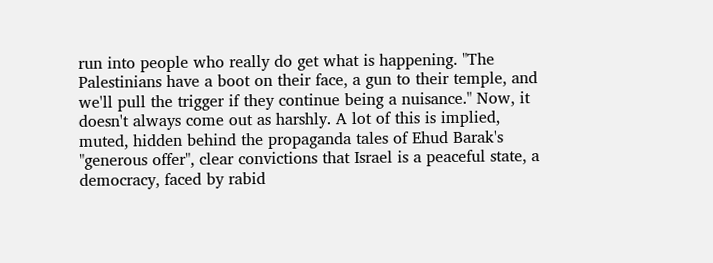run into people who really do get what is happening. "The Palestinians have a boot on their face, a gun to their temple, and we'll pull the trigger if they continue being a nuisance." Now, it doesn't always come out as harshly. A lot of this is implied, muted, hidden behind the propaganda tales of Ehud Barak's "generous offer", clear convictions that Israel is a peaceful state, a democracy, faced by rabid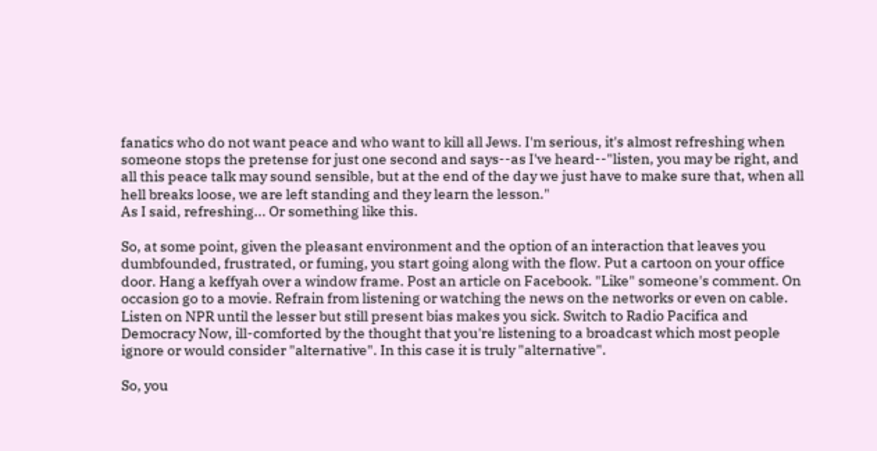fanatics who do not want peace and who want to kill all Jews. I'm serious, it's almost refreshing when someone stops the pretense for just one second and says--as I've heard--"listen, you may be right, and all this peace talk may sound sensible, but at the end of the day we just have to make sure that, when all hell breaks loose, we are left standing and they learn the lesson."
As I said, refreshing... Or something like this.

So, at some point, given the pleasant environment and the option of an interaction that leaves you dumbfounded, frustrated, or fuming, you start going along with the flow. Put a cartoon on your office door. Hang a keffyah over a window frame. Post an article on Facebook. "Like" someone's comment. On occasion go to a movie. Refrain from listening or watching the news on the networks or even on cable. Listen on NPR until the lesser but still present bias makes you sick. Switch to Radio Pacifica and Democracy Now, ill-comforted by the thought that you're listening to a broadcast which most people ignore or would consider "alternative". In this case it is truly "alternative".

So, you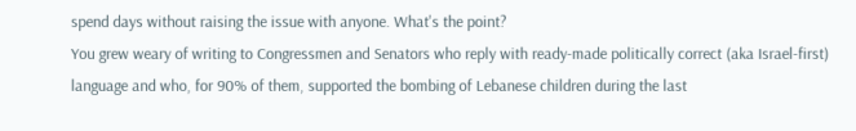spend days without raising the issue with anyone. What's the point?
You grew weary of writing to Congressmen and Senators who reply with ready-made politically correct (aka Israel-first) language and who, for 90% of them, supported the bombing of Lebanese children during the last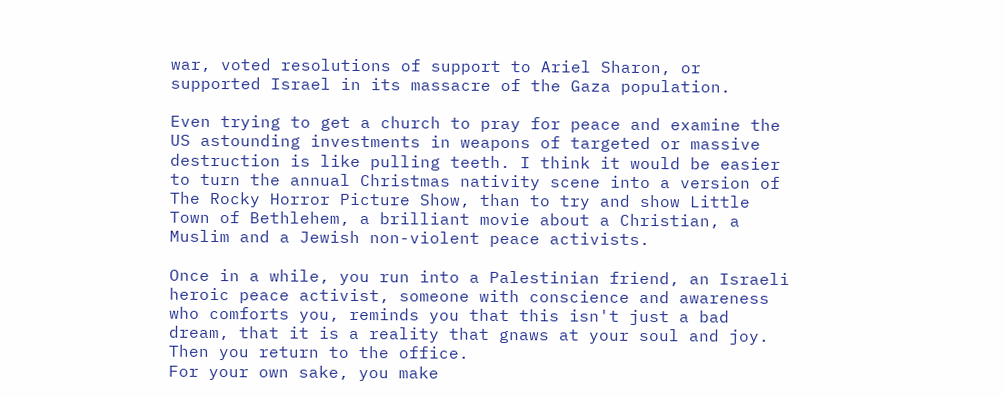war, voted resolutions of support to Ariel Sharon, or supported Israel in its massacre of the Gaza population.

Even trying to get a church to pray for peace and examine the US astounding investments in weapons of targeted or massive destruction is like pulling teeth. I think it would be easier to turn the annual Christmas nativity scene into a version of The Rocky Horror Picture Show, than to try and show Little Town of Bethlehem, a brilliant movie about a Christian, a Muslim and a Jewish non-violent peace activists.

Once in a while, you run into a Palestinian friend, an Israeli heroic peace activist, someone with conscience and awareness who comforts you, reminds you that this isn't just a bad dream, that it is a reality that gnaws at your soul and joy. Then you return to the office.
For your own sake, you make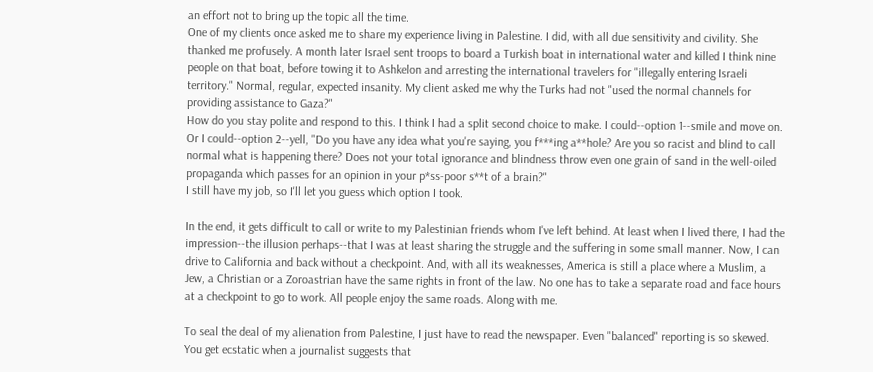an effort not to bring up the topic all the time.
One of my clients once asked me to share my experience living in Palestine. I did, with all due sensitivity and civility. She thanked me profusely. A month later Israel sent troops to board a Turkish boat in international water and killed I think nine people on that boat, before towing it to Ashkelon and arresting the international travelers for "illegally entering Israeli territory." Normal, regular, expected insanity. My client asked me why the Turks had not "used the normal channels for providing assistance to Gaza?"
How do you stay polite and respond to this. I think I had a split second choice to make. I could--option 1--smile and move on. Or I could--option 2--yell, "Do you have any idea what you're saying, you f***ing a**hole? Are you so racist and blind to call normal what is happening there? Does not your total ignorance and blindness throw even one grain of sand in the well-oiled propaganda which passes for an opinion in your p*ss-poor s**t of a brain?"
I still have my job, so I'll let you guess which option I took.

In the end, it gets difficult to call or write to my Palestinian friends whom I've left behind. At least when I lived there, I had the impression--the illusion perhaps--that I was at least sharing the struggle and the suffering in some small manner. Now, I can drive to California and back without a checkpoint. And, with all its weaknesses, America is still a place where a Muslim, a Jew, a Christian or a Zoroastrian have the same rights in front of the law. No one has to take a separate road and face hours at a checkpoint to go to work. All people enjoy the same roads. Along with me.

To seal the deal of my alienation from Palestine, I just have to read the newspaper. Even "balanced" reporting is so skewed. You get ecstatic when a journalist suggests that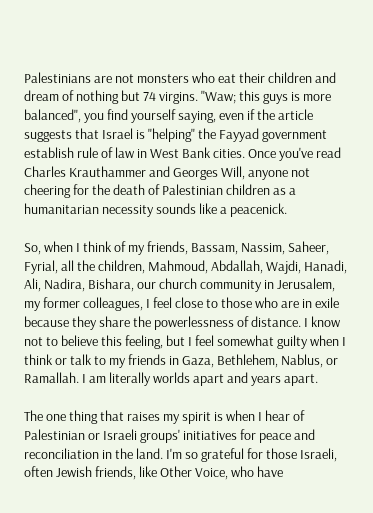Palestinians are not monsters who eat their children and dream of nothing but 74 virgins. "Waw; this guys is more balanced", you find yourself saying, even if the article suggests that Israel is "helping" the Fayyad government establish rule of law in West Bank cities. Once you've read Charles Krauthammer and Georges Will, anyone not cheering for the death of Palestinian children as a humanitarian necessity sounds like a peacenick.

So, when I think of my friends, Bassam, Nassim, Saheer, Fyrial, all the children, Mahmoud, Abdallah, Wajdi, Hanadi, Ali, Nadira, Bishara, our church community in Jerusalem, my former colleagues, I feel close to those who are in exile because they share the powerlessness of distance. I know not to believe this feeling, but I feel somewhat guilty when I think or talk to my friends in Gaza, Bethlehem, Nablus, or Ramallah. I am literally worlds apart and years apart.

The one thing that raises my spirit is when I hear of Palestinian or Israeli groups' initiatives for peace and reconciliation in the land. I'm so grateful for those Israeli, often Jewish friends, like Other Voice, who have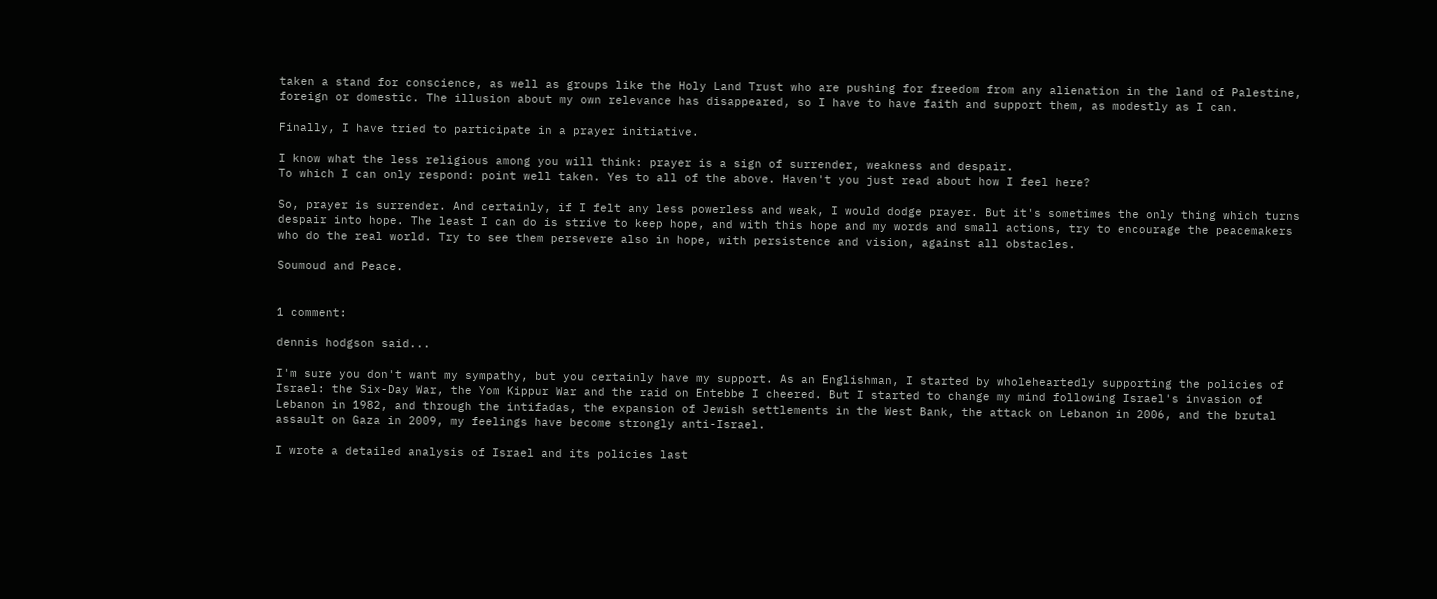taken a stand for conscience, as well as groups like the Holy Land Trust who are pushing for freedom from any alienation in the land of Palestine, foreign or domestic. The illusion about my own relevance has disappeared, so I have to have faith and support them, as modestly as I can.

Finally, I have tried to participate in a prayer initiative.

I know what the less religious among you will think: prayer is a sign of surrender, weakness and despair.
To which I can only respond: point well taken. Yes to all of the above. Haven't you just read about how I feel here?

So, prayer is surrender. And certainly, if I felt any less powerless and weak, I would dodge prayer. But it's sometimes the only thing which turns despair into hope. The least I can do is strive to keep hope, and with this hope and my words and small actions, try to encourage the peacemakers who do the real world. Try to see them persevere also in hope, with persistence and vision, against all obstacles.

Soumoud and Peace.


1 comment:

dennis hodgson said...

I'm sure you don't want my sympathy, but you certainly have my support. As an Englishman, I started by wholeheartedly supporting the policies of Israel: the Six-Day War, the Yom Kippur War and the raid on Entebbe I cheered. But I started to change my mind following Israel's invasion of Lebanon in 1982, and through the intifadas, the expansion of Jewish settlements in the West Bank, the attack on Lebanon in 2006, and the brutal assault on Gaza in 2009, my feelings have become strongly anti-Israel.

I wrote a detailed analysis of Israel and its policies last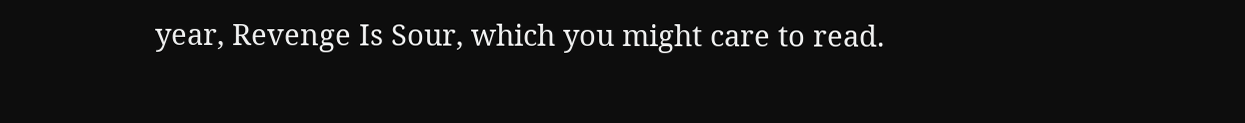year, Revenge Is Sour, which you might care to read.